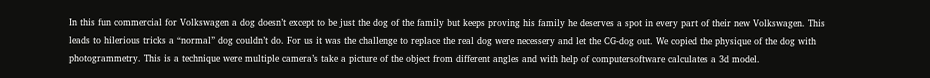In this fun commercial for Volkswagen a dog doesn’t except to be just the dog of the family but keeps proving his family he deserves a spot in every part of their new Volkswagen. This leads to hilerious tricks a “normal” dog couldn’t do. For us it was the challenge to replace the real dog were necessery and let the CG-dog out. We copied the physique of the dog with photogrammetry. This is a technique were multiple camera’s take a picture of the object from different angles and with help of computersoftware calculates a 3d model.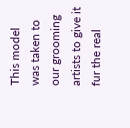This model was taken to our grooming artists to give it fur the real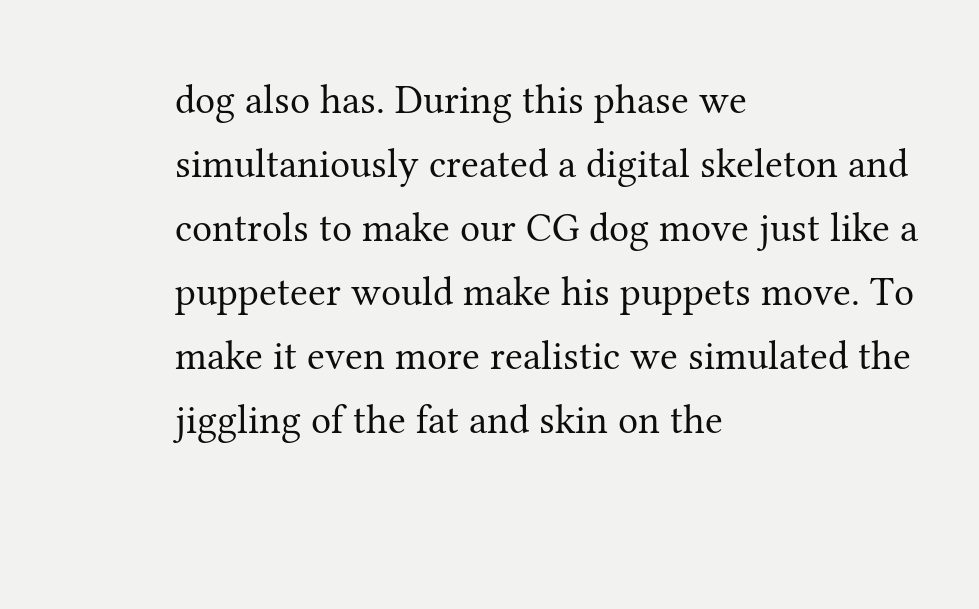dog also has. During this phase we simultaniously created a digital skeleton and controls to make our CG dog move just like a puppeteer would make his puppets move. To make it even more realistic we simulated the jiggling of the fat and skin on the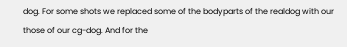dog. For some shots we replaced some of the bodyparts of the realdog with our those of our cg-dog. And for the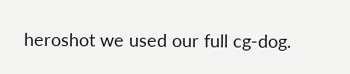heroshot we used our full cg-dog.